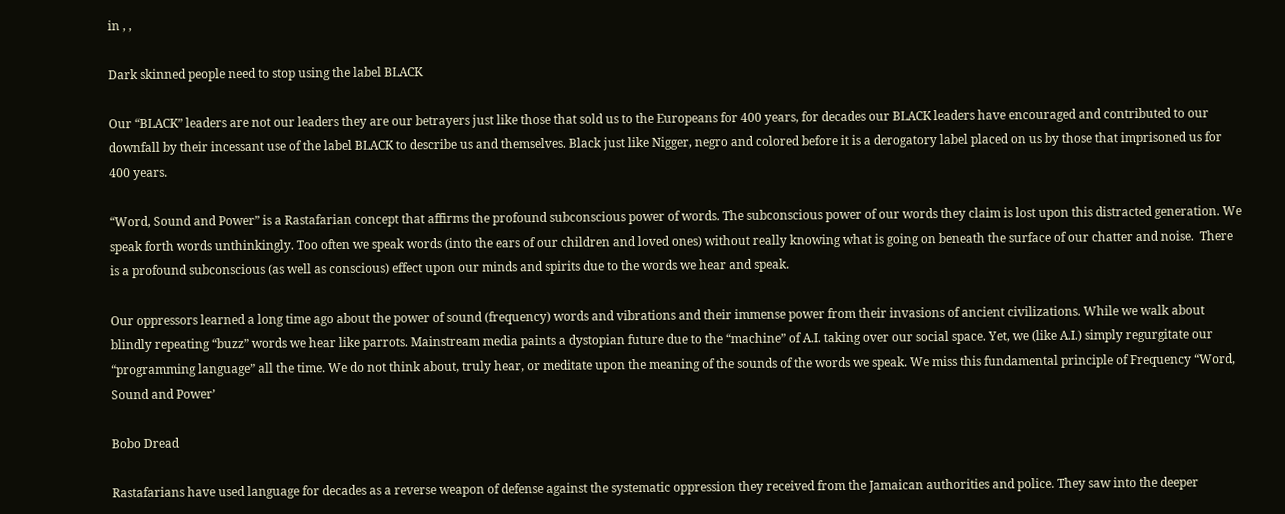in , ,

Dark skinned people need to stop using the label BLACK

Our “BLACK” leaders are not our leaders they are our betrayers just like those that sold us to the Europeans for 400 years, for decades our BLACK leaders have encouraged and contributed to our downfall by their incessant use of the label BLACK to describe us and themselves. Black just like Nigger, negro and colored before it is a derogatory label placed on us by those that imprisoned us for 400 years.

“Word, Sound and Power” is a Rastafarian concept that affirms the profound subconscious power of words. The subconscious power of our words they claim is lost upon this distracted generation. We speak forth words unthinkingly. Too often we speak words (into the ears of our children and loved ones) without really knowing what is going on beneath the surface of our chatter and noise.  There is a profound subconscious (as well as conscious) effect upon our minds and spirits due to the words we hear and speak.

Our oppressors learned a long time ago about the power of sound (frequency) words and vibrations and their immense power from their invasions of ancient civilizations. While we walk about blindly repeating “buzz” words we hear like parrots. Mainstream media paints a dystopian future due to the “machine” of A.I. taking over our social space. Yet, we (like A.I.) simply regurgitate our “programming language” all the time. We do not think about, truly hear, or meditate upon the meaning of the sounds of the words we speak. We miss this fundamental principle of Frequency “Word, Sound and Power’

Bobo Dread

Rastafarians have used language for decades as a reverse weapon of defense against the systematic oppression they received from the Jamaican authorities and police. They saw into the deeper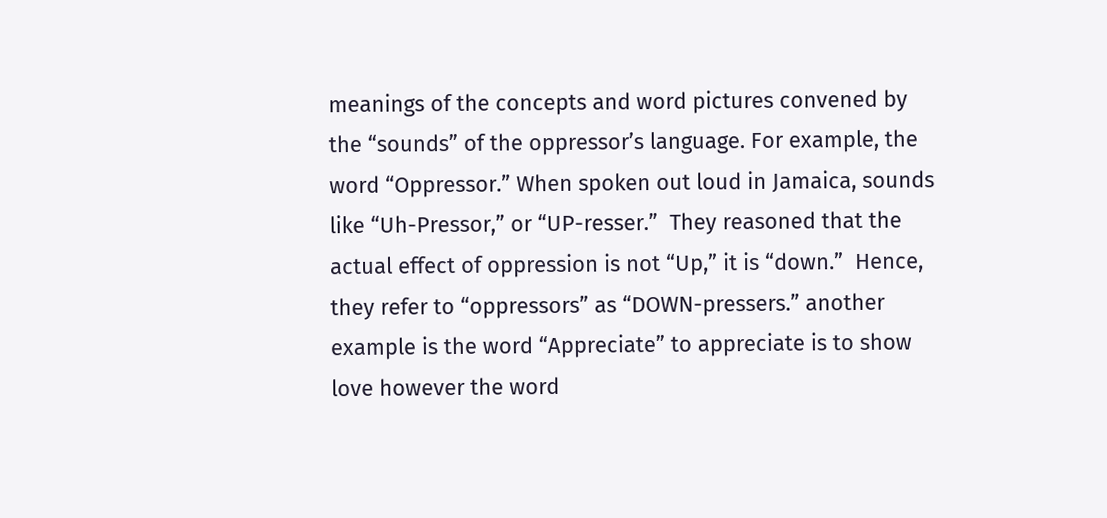meanings of the concepts and word pictures convened by the “sounds” of the oppressor’s language. For example, the word “Oppressor.” When spoken out loud in Jamaica, sounds like “Uh-Pressor,” or “UP-resser.”  They reasoned that the actual effect of oppression is not “Up,” it is “down.”  Hence, they refer to “oppressors” as “DOWN-pressers.” another example is the word “Appreciate” to appreciate is to show love however the word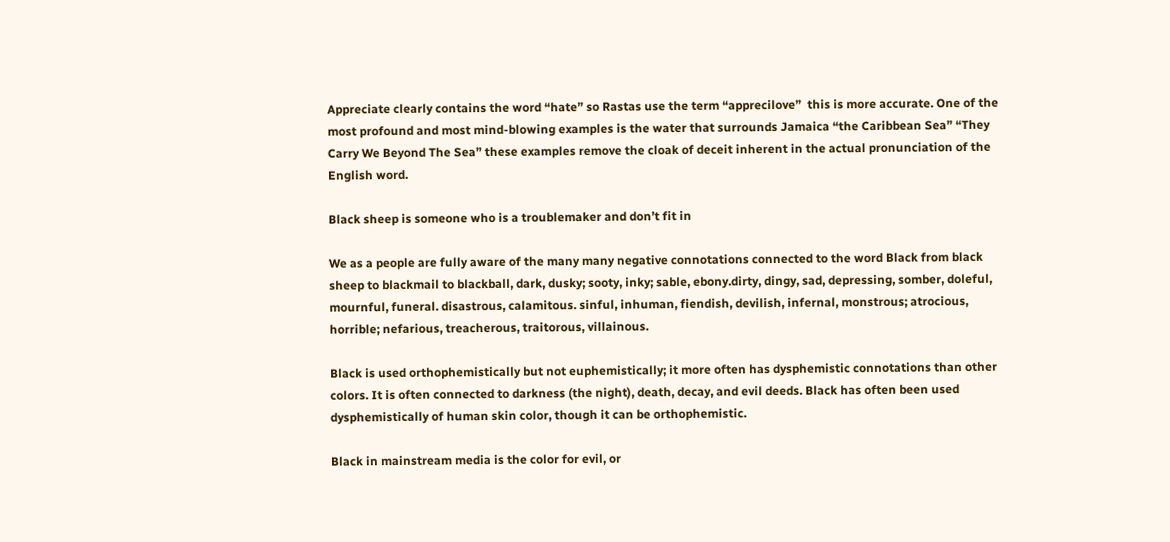Appreciate clearly contains the word “hate” so Rastas use the term “apprecilove”  this is more accurate. One of the most profound and most mind-blowing examples is the water that surrounds Jamaica “the Caribbean Sea” “They Carry We Beyond The Sea” these examples remove the cloak of deceit inherent in the actual pronunciation of the English word.

Black sheep is someone who is a troublemaker and don’t fit in

We as a people are fully aware of the many many negative connotations connected to the word Black from black sheep to blackmail to blackball, dark, dusky; sooty, inky; sable, ebony.dirty, dingy, sad, depressing, somber, doleful, mournful, funeral. disastrous, calamitous. sinful, inhuman, fiendish, devilish, infernal, monstrous; atrocious, horrible; nefarious, treacherous, traitorous, villainous.

Black is used orthophemistically but not euphemistically; it more often has dysphemistic connotations than other colors. It is often connected to darkness (the night), death, decay, and evil deeds. Black has often been used dysphemistically of human skin color, though it can be orthophemistic.

Black in mainstream media is the color for evil, or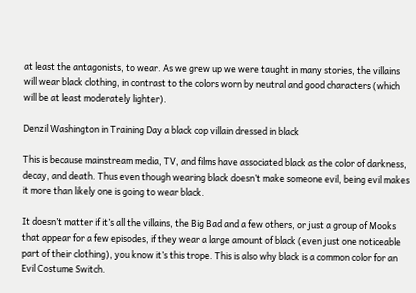at least the antagonists, to wear. As we grew up we were taught in many stories, the villains will wear black clothing, in contrast to the colors worn by neutral and good characters (which will be at least moderately lighter).

Denzil Washington in Training Day a black cop villain dressed in black

This is because mainstream media, TV, and films have associated black as the color of darkness, decay, and death. Thus even though wearing black doesn’t make someone evil, being evil makes it more than likely one is going to wear black.

It doesn’t matter if it’s all the villains, the Big Bad and a few others, or just a group of Mooks that appear for a few episodes, if they wear a large amount of black (even just one noticeable part of their clothing), you know it’s this trope. This is also why black is a common color for an Evil Costume Switch.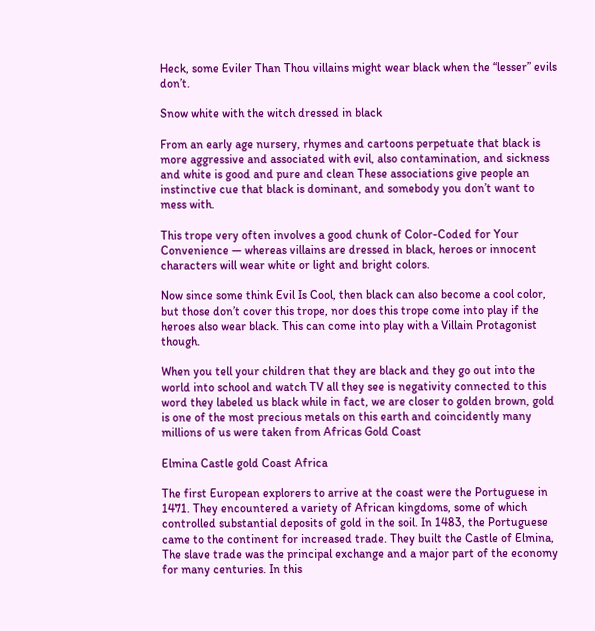Heck, some Eviler Than Thou villains might wear black when the “lesser” evils don’t.

Snow white with the witch dressed in black

From an early age nursery, rhymes and cartoons perpetuate that black is more aggressive and associated with evil, also contamination, and sickness and white is good and pure and clean These associations give people an instinctive cue that black is dominant, and somebody you don’t want to mess with.

This trope very often involves a good chunk of Color-Coded for Your Convenience — whereas villains are dressed in black, heroes or innocent characters will wear white or light and bright colors.

Now since some think Evil Is Cool, then black can also become a cool color, but those don’t cover this trope, nor does this trope come into play if the heroes also wear black. This can come into play with a Villain Protagonist though.

When you tell your children that they are black and they go out into the world into school and watch TV all they see is negativity connected to this word they labeled us black while in fact, we are closer to golden brown, gold is one of the most precious metals on this earth and coincidently many millions of us were taken from Africas Gold Coast

Elmina Castle gold Coast Africa

The first European explorers to arrive at the coast were the Portuguese in 1471. They encountered a variety of African kingdoms, some of which controlled substantial deposits of gold in the soil. In 1483, the Portuguese came to the continent for increased trade. They built the Castle of Elmina, The slave trade was the principal exchange and a major part of the economy for many centuries. In this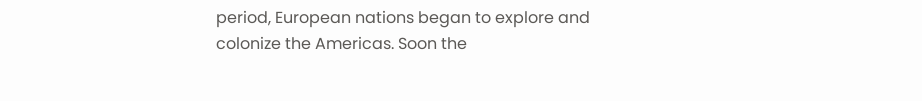period, European nations began to explore and colonize the Americas. Soon the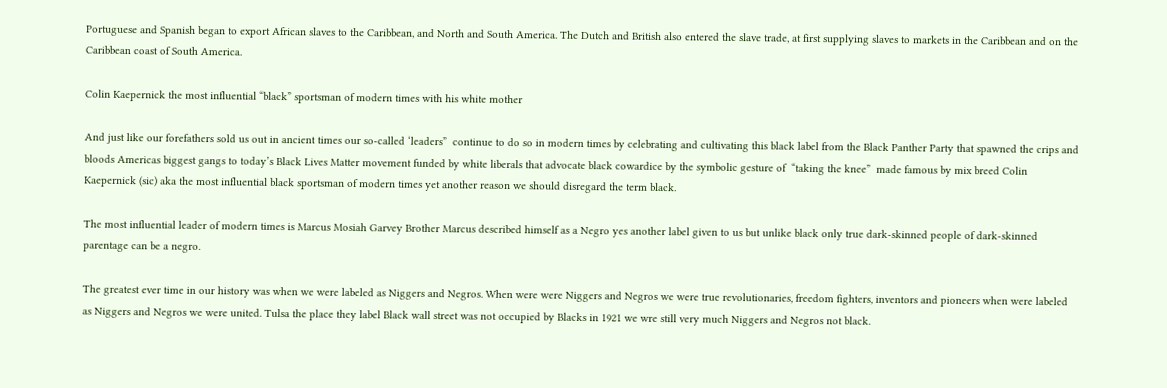Portuguese and Spanish began to export African slaves to the Caribbean, and North and South America. The Dutch and British also entered the slave trade, at first supplying slaves to markets in the Caribbean and on the Caribbean coast of South America.

Colin Kaepernick the most influential “black” sportsman of modern times with his white mother

And just like our forefathers sold us out in ancient times our so-called ‘leaders”  continue to do so in modern times by celebrating and cultivating this black label from the Black Panther Party that spawned the crips and bloods Americas biggest gangs to today’s Black Lives Matter movement funded by white liberals that advocate black cowardice by the symbolic gesture of  “taking the knee”  made famous by mix breed Colin Kaepernick (sic) aka the most influential black sportsman of modern times yet another reason we should disregard the term black.

The most influential leader of modern times is Marcus Mosiah Garvey Brother Marcus described himself as a Negro yes another label given to us but unlike black only true dark-skinned people of dark-skinned parentage can be a negro.

The greatest ever time in our history was when we were labeled as Niggers and Negros. When were were Niggers and Negros we were true revolutionaries, freedom fighters, inventors and pioneers when were labeled as Niggers and Negros we were united. Tulsa the place they label Black wall street was not occupied by Blacks in 1921 we wre still very much Niggers and Negros not black.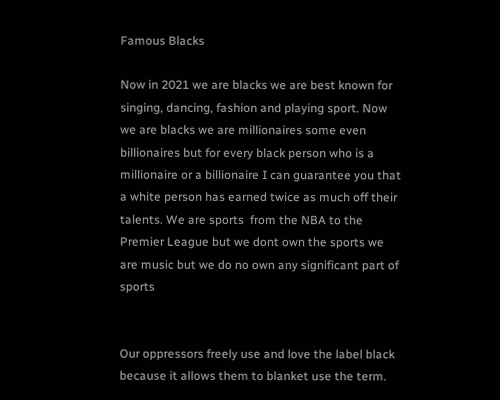Famous Blacks

Now in 2021 we are blacks we are best known for singing, dancing, fashion and playing sport. Now we are blacks we are millionaires some even billionaires but for every black person who is a millionaire or a billionaire I can guarantee you that a white person has earned twice as much off their talents. We are sports  from the NBA to the Premier League but we dont own the sports we are music but we do no own any significant part of sports


Our oppressors freely use and love the label black because it allows them to blanket use the term.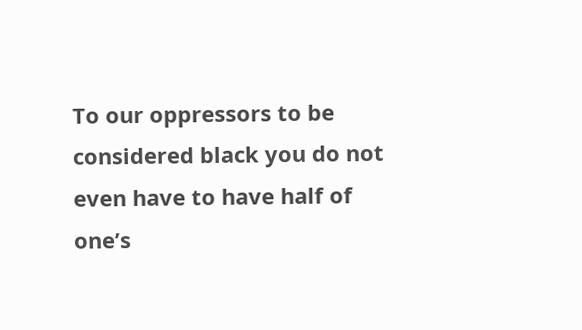To our oppressors to be considered black you do not even have to have half of one’s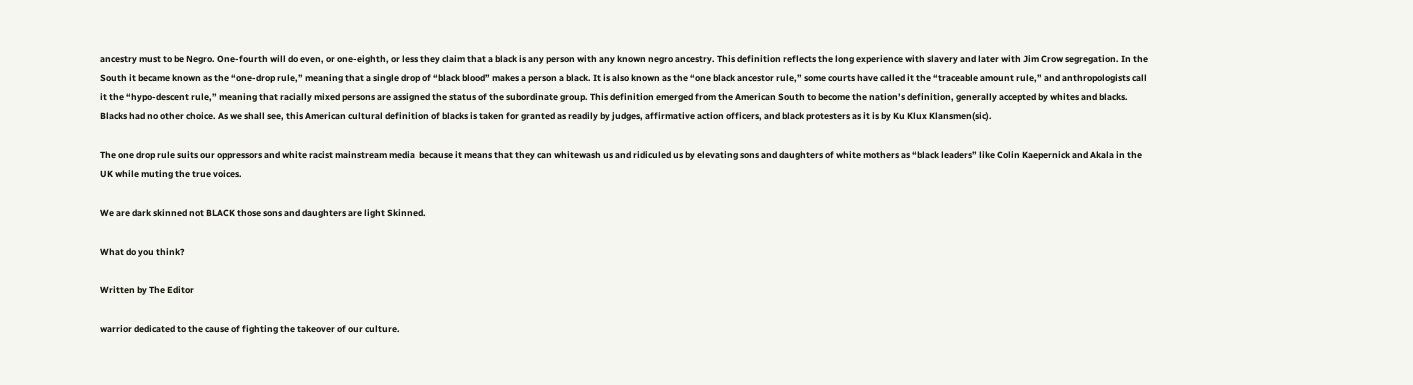ancestry must to be Negro. One-fourth will do even, or one-eighth, or less they claim that a black is any person with any known negro ancestry. This definition reflects the long experience with slavery and later with Jim Crow segregation. In the South it became known as the “one-drop rule,” meaning that a single drop of “black blood” makes a person a black. It is also known as the “one black ancestor rule,” some courts have called it the “traceable amount rule,” and anthropologists call it the “hypo-descent rule,” meaning that racially mixed persons are assigned the status of the subordinate group. This definition emerged from the American South to become the nation’s definition, generally accepted by whites and blacks. Blacks had no other choice. As we shall see, this American cultural definition of blacks is taken for granted as readily by judges, affirmative action officers, and black protesters as it is by Ku Klux Klansmen(sic).

The one drop rule suits our oppressors and white racist mainstream media  because it means that they can whitewash us and ridiculed us by elevating sons and daughters of white mothers as “black leaders” like Colin Kaepernick and Akala in the UK while muting the true voices.

We are dark skinned not BLACK those sons and daughters are light Skinned.

What do you think?

Written by The Editor

warrior dedicated to the cause of fighting the takeover of our culture.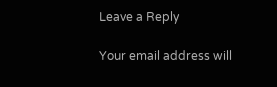Leave a Reply

Your email address will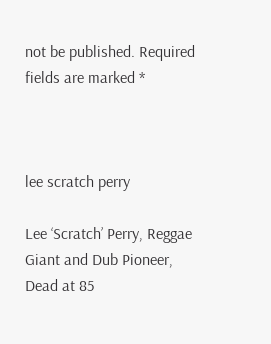not be published. Required fields are marked *



lee scratch perry

Lee ‘Scratch’ Perry, Reggae Giant and Dub Pioneer, Dead at 85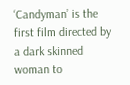‘Candyman’ is the first film directed by a dark skinned woman to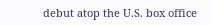debut atop the U.S. box office